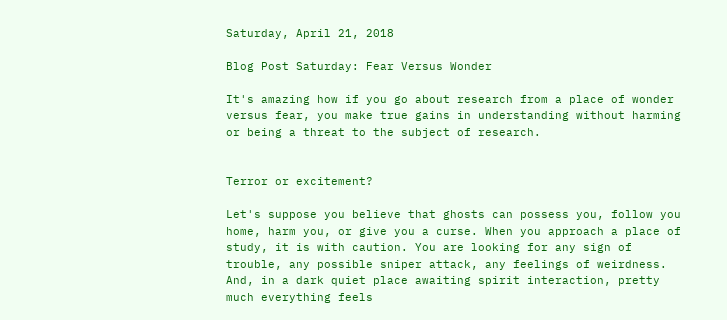Saturday, April 21, 2018

Blog Post Saturday: Fear Versus Wonder

It's amazing how if you go about research from a place of wonder versus fear, you make true gains in understanding without harming or being a threat to the subject of research.


Terror or excitement?

Let's suppose you believe that ghosts can possess you, follow you home, harm you, or give you a curse. When you approach a place of study, it is with caution. You are looking for any sign of trouble, any possible sniper attack, any feelings of weirdness. And, in a dark quiet place awaiting spirit interaction, pretty much everything feels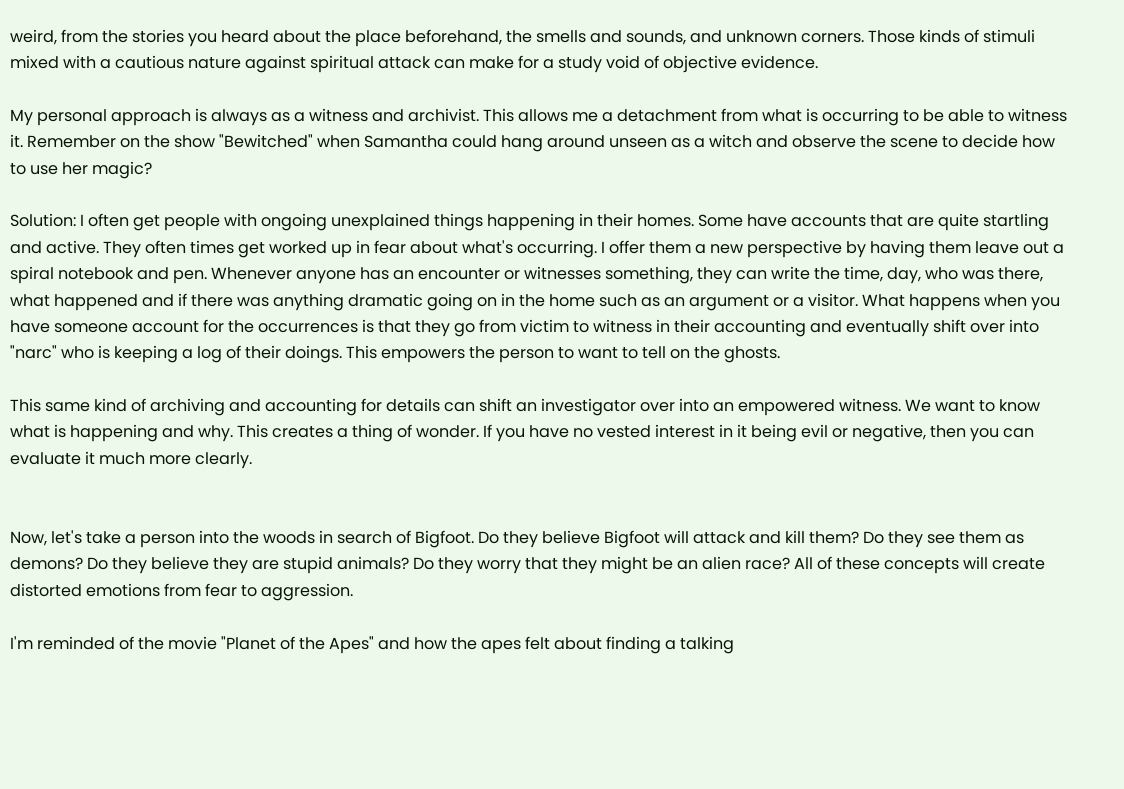weird, from the stories you heard about the place beforehand, the smells and sounds, and unknown corners. Those kinds of stimuli mixed with a cautious nature against spiritual attack can make for a study void of objective evidence.

My personal approach is always as a witness and archivist. This allows me a detachment from what is occurring to be able to witness it. Remember on the show "Bewitched" when Samantha could hang around unseen as a witch and observe the scene to decide how to use her magic?

Solution: I often get people with ongoing unexplained things happening in their homes. Some have accounts that are quite startling and active. They often times get worked up in fear about what's occurring. I offer them a new perspective by having them leave out a spiral notebook and pen. Whenever anyone has an encounter or witnesses something, they can write the time, day, who was there, what happened and if there was anything dramatic going on in the home such as an argument or a visitor. What happens when you have someone account for the occurrences is that they go from victim to witness in their accounting and eventually shift over into "narc" who is keeping a log of their doings. This empowers the person to want to tell on the ghosts.

This same kind of archiving and accounting for details can shift an investigator over into an empowered witness. We want to know what is happening and why. This creates a thing of wonder. If you have no vested interest in it being evil or negative, then you can evaluate it much more clearly.


Now, let's take a person into the woods in search of Bigfoot. Do they believe Bigfoot will attack and kill them? Do they see them as demons? Do they believe they are stupid animals? Do they worry that they might be an alien race? All of these concepts will create distorted emotions from fear to aggression.

I'm reminded of the movie "Planet of the Apes" and how the apes felt about finding a talking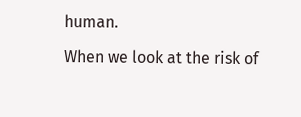human.

When we look at the risk of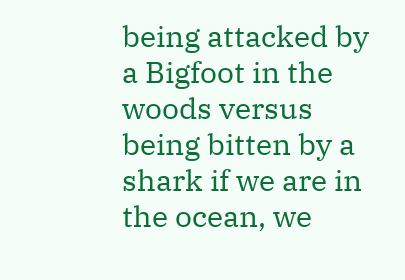being attacked by a Bigfoot in the woods versus being bitten by a shark if we are in the ocean, we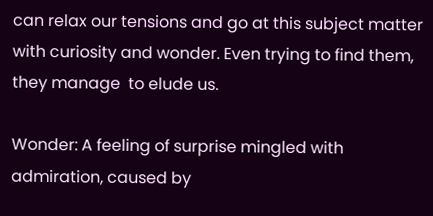can relax our tensions and go at this subject matter with curiosity and wonder. Even trying to find them, they manage  to elude us.

Wonder: A feeling of surprise mingled with admiration, caused by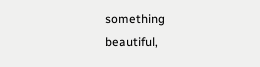something beautiful,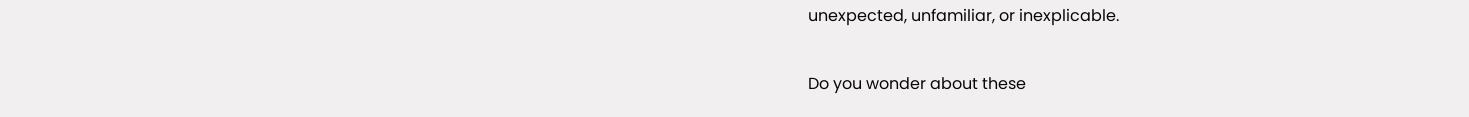unexpected, unfamiliar, or inexplicable.

Do you wonder about these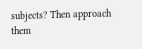subjects? Then approach them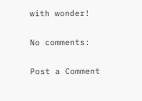with wonder!

No comments:

Post a Comment